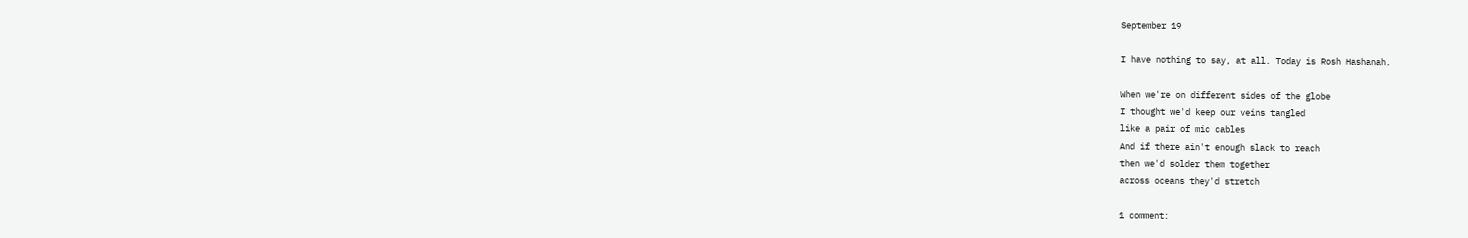September 19

I have nothing to say, at all. Today is Rosh Hashanah.

When we're on different sides of the globe
I thought we'd keep our veins tangled
like a pair of mic cables
And if there ain't enough slack to reach
then we'd solder them together
across oceans they'd stretch

1 comment: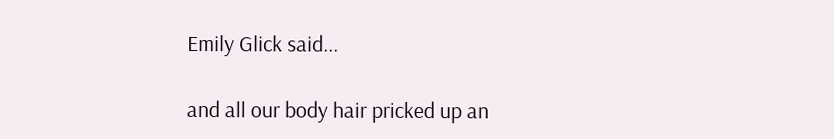Emily Glick said...

and all our body hair pricked up an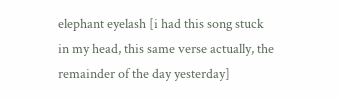elephant eyelash [i had this song stuck in my head, this same verse actually, the remainder of the day yesterday]